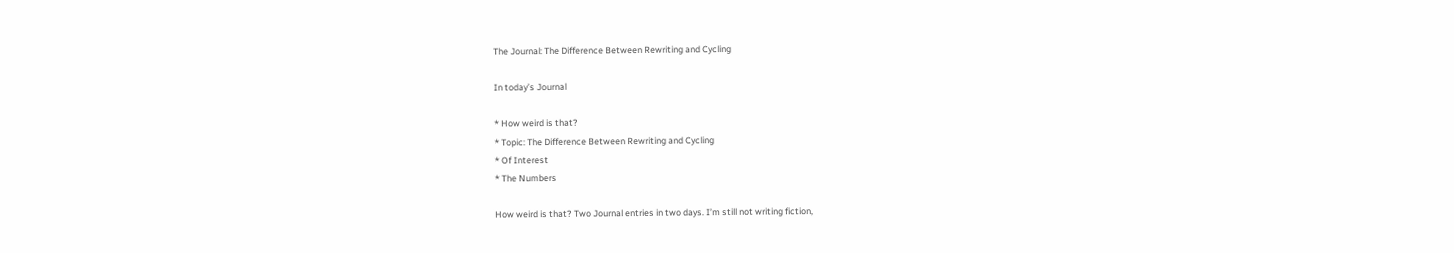The Journal: The Difference Between Rewriting and Cycling

In today’s Journal

* How weird is that?
* Topic: The Difference Between Rewriting and Cycling
* Of Interest
* The Numbers

How weird is that? Two Journal entries in two days. I’m still not writing fiction,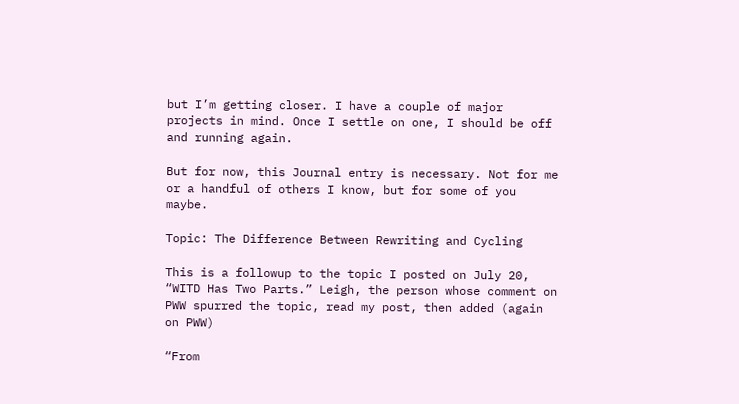but I’m getting closer. I have a couple of major projects in mind. Once I settle on one, I should be off and running again.

But for now, this Journal entry is necessary. Not for me or a handful of others I know, but for some of you maybe.

Topic: The Difference Between Rewriting and Cycling

This is a followup to the topic I posted on July 20, “WITD Has Two Parts.” Leigh, the person whose comment on PWW spurred the topic, read my post, then added (again on PWW)

“From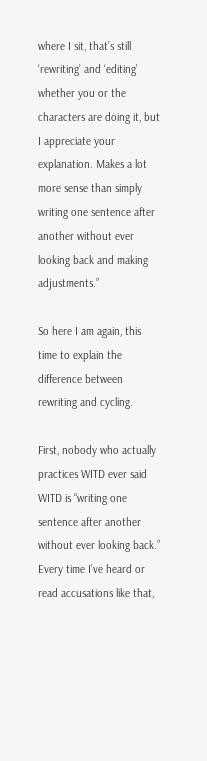where I sit, that’s still ‘rewriting’ and ‘editing’ whether you or the characters are doing it, but I appreciate your explanation. Makes a lot more sense than simply writing one sentence after another without ever looking back and making adjustments.”

So here I am again, this time to explain the difference between rewriting and cycling.

First, nobody who actually practices WITD ever said WITD is “writing one sentence after another without ever looking back.” Every time I’ve heard or read accusations like that,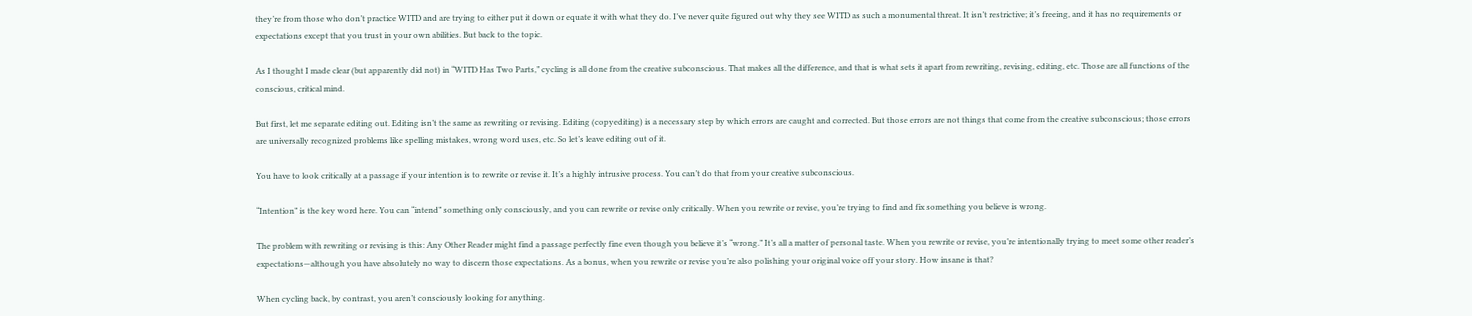they’re from those who don’t practice WITD and are trying to either put it down or equate it with what they do. I’ve never quite figured out why they see WITD as such a monumental threat. It isn’t restrictive; it’s freeing, and it has no requirements or expectations except that you trust in your own abilities. But back to the topic.

As I thought I made clear (but apparently did not) in “WITD Has Two Parts,” cycling is all done from the creative subconscious. That makes all the difference, and that is what sets it apart from rewriting, revising, editing, etc. Those are all functions of the conscious, critical mind.

But first, let me separate editing out. Editing isn’t the same as rewriting or revising. Editing (copyediting) is a necessary step by which errors are caught and corrected. But those errors are not things that come from the creative subconscious; those errors are universally recognized problems like spelling mistakes, wrong word uses, etc. So let’s leave editing out of it.

You have to look critically at a passage if your intention is to rewrite or revise it. It’s a highly intrusive process. You can’t do that from your creative subconscious.

“Intention” is the key word here. You can “intend” something only consciously, and you can rewrite or revise only critically. When you rewrite or revise, you’re trying to find and fix something you believe is wrong.

The problem with rewriting or revising is this: Any Other Reader might find a passage perfectly fine even though you believe it’s “wrong.” It’s all a matter of personal taste. When you rewrite or revise, you’re intentionally trying to meet some other reader’s expectations—although you have absolutely no way to discern those expectations. As a bonus, when you rewrite or revise you’re also polishing your original voice off your story. How insane is that?

When cycling back, by contrast, you aren’t consciously looking for anything.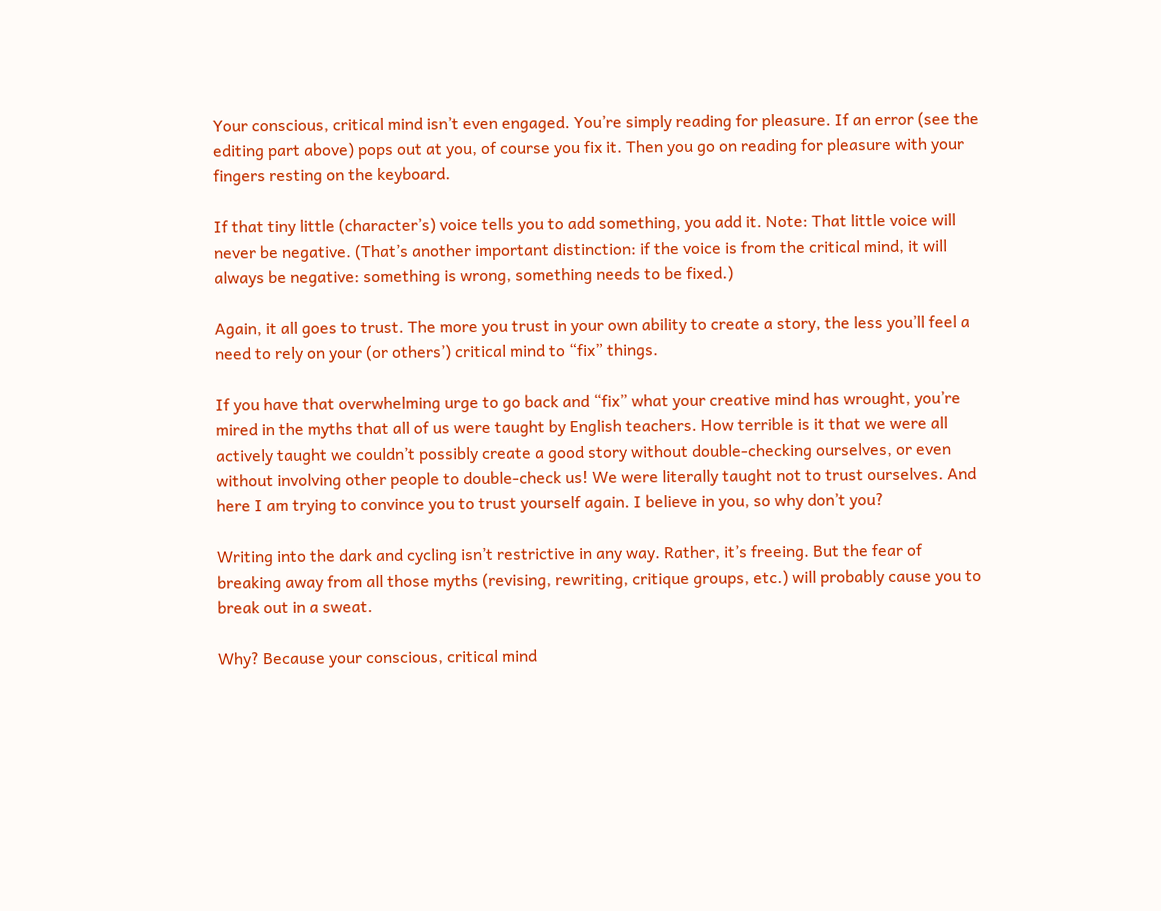Your conscious, critical mind isn’t even engaged. You’re simply reading for pleasure. If an error (see the editing part above) pops out at you, of course you fix it. Then you go on reading for pleasure with your fingers resting on the keyboard.

If that tiny little (character’s) voice tells you to add something, you add it. Note: That little voice will never be negative. (That’s another important distinction: if the voice is from the critical mind, it will always be negative: something is wrong, something needs to be fixed.)

Again, it all goes to trust. The more you trust in your own ability to create a story, the less you’ll feel a need to rely on your (or others’) critical mind to “fix” things.

If you have that overwhelming urge to go back and “fix” what your creative mind has wrought, you’re mired in the myths that all of us were taught by English teachers. How terrible is it that we were all actively taught we couldn’t possibly create a good story without double-checking ourselves, or even without involving other people to double-check us! We were literally taught not to trust ourselves. And here I am trying to convince you to trust yourself again. I believe in you, so why don’t you?

Writing into the dark and cycling isn’t restrictive in any way. Rather, it’s freeing. But the fear of breaking away from all those myths (revising, rewriting, critique groups, etc.) will probably cause you to break out in a sweat.

Why? Because your conscious, critical mind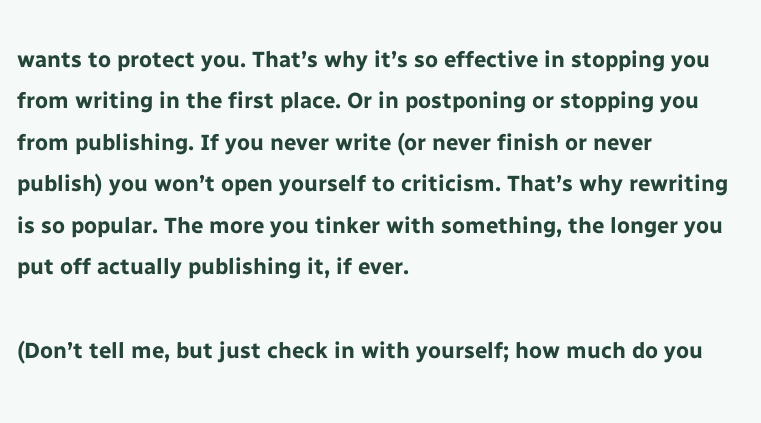wants to protect you. That’s why it’s so effective in stopping you from writing in the first place. Or in postponing or stopping you from publishing. If you never write (or never finish or never publish) you won’t open yourself to criticism. That’s why rewriting is so popular. The more you tinker with something, the longer you put off actually publishing it, if ever.

(Don’t tell me, but just check in with yourself; how much do you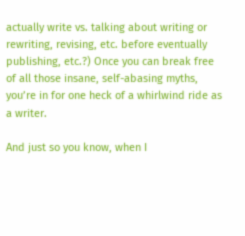actually write vs. talking about writing or rewriting, revising, etc. before eventually publishing, etc.?) Once you can break free of all those insane, self-abasing myths, you’re in for one heck of a whirlwind ride as a writer.

And just so you know, when I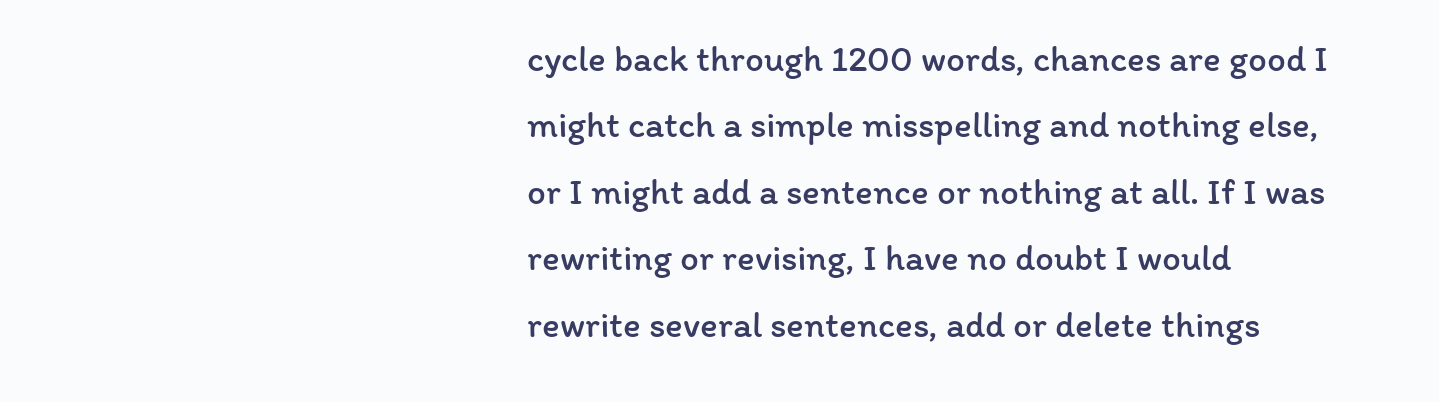cycle back through 1200 words, chances are good I might catch a simple misspelling and nothing else, or I might add a sentence or nothing at all. If I was rewriting or revising, I have no doubt I would rewrite several sentences, add or delete things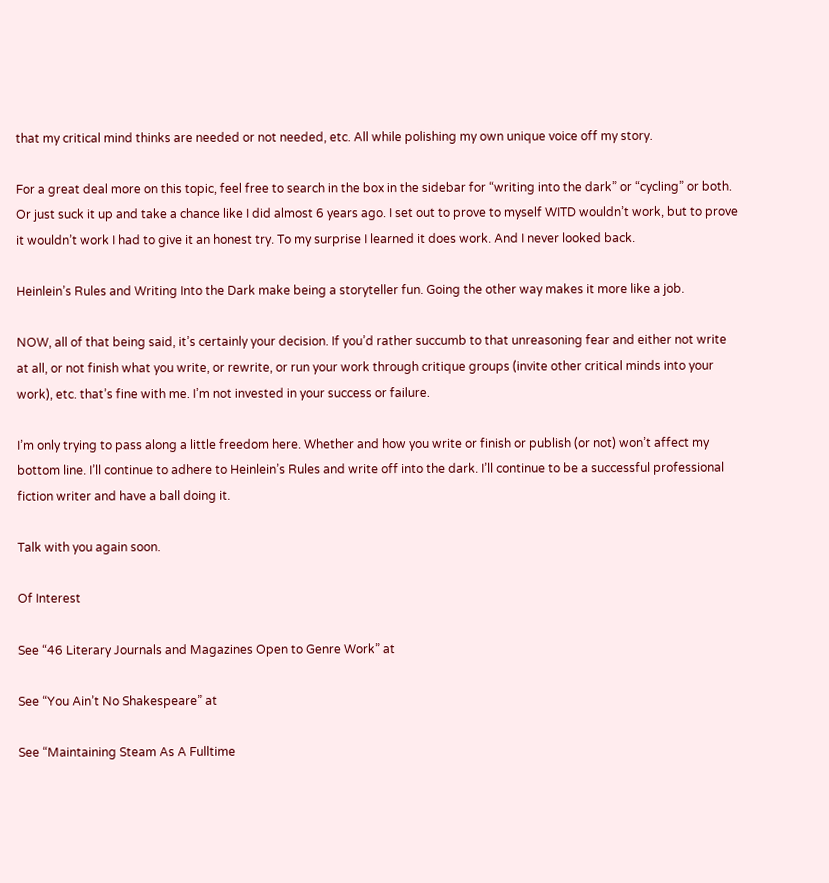that my critical mind thinks are needed or not needed, etc. All while polishing my own unique voice off my story.

For a great deal more on this topic, feel free to search in the box in the sidebar for “writing into the dark” or “cycling” or both. Or just suck it up and take a chance like I did almost 6 years ago. I set out to prove to myself WITD wouldn’t work, but to prove it wouldn’t work I had to give it an honest try. To my surprise I learned it does work. And I never looked back.

Heinlein’s Rules and Writing Into the Dark make being a storyteller fun. Going the other way makes it more like a job.

NOW, all of that being said, it’s certainly your decision. If you’d rather succumb to that unreasoning fear and either not write at all, or not finish what you write, or rewrite, or run your work through critique groups (invite other critical minds into your work), etc. that’s fine with me. I’m not invested in your success or failure.

I’m only trying to pass along a little freedom here. Whether and how you write or finish or publish (or not) won’t affect my bottom line. I’ll continue to adhere to Heinlein’s Rules and write off into the dark. I’ll continue to be a successful professional fiction writer and have a ball doing it.

Talk with you again soon.

Of Interest

See “46 Literary Journals and Magazines Open to Genre Work” at

See “You Ain’t No Shakespeare” at

See “Maintaining Steam As A Fulltime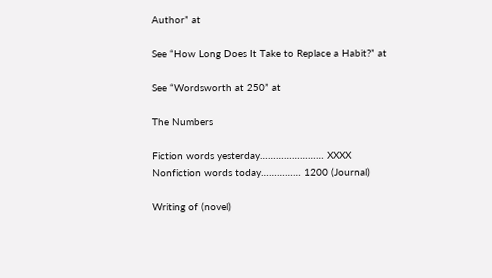Author” at

See “How Long Does It Take to Replace a Habit?” at

See “Wordsworth at 250” at

The Numbers

Fiction words yesterday…………………… XXXX
Nonfiction words today…………… 1200 (Journal)

Writing of (novel)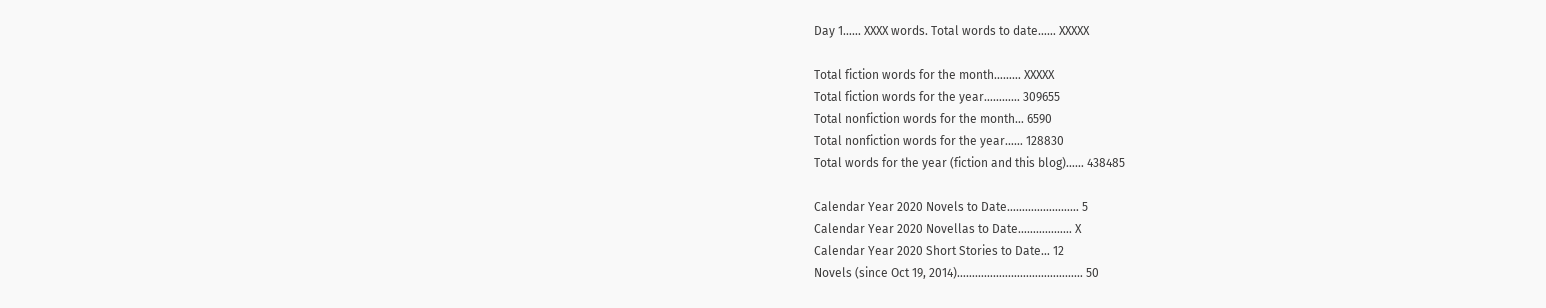Day 1…… XXXX words. Total words to date…… XXXXX

Total fiction words for the month……… XXXXX
Total fiction words for the year………… 309655
Total nonfiction words for the month… 6590
Total nonfiction words for the year…… 128830
Total words for the year (fiction and this blog)…… 438485

Calendar Year 2020 Novels to Date…………………… 5
Calendar Year 2020 Novellas to Date……………… X
Calendar Year 2020 Short Stories to Date… 12
Novels (since Oct 19, 2014)…………………………………… 50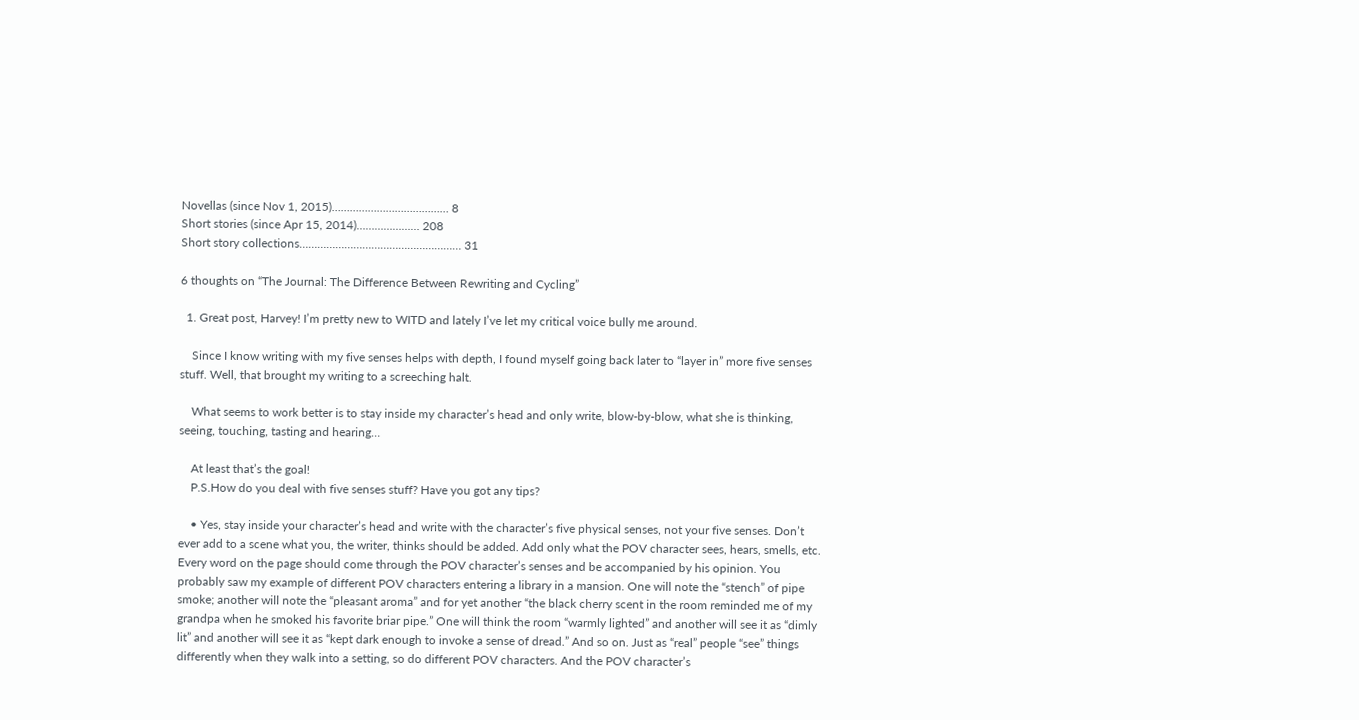Novellas (since Nov 1, 2015)………………………………… 8
Short stories (since Apr 15, 2014)………………… 208
Short story collections……………………………………………… 31

6 thoughts on “The Journal: The Difference Between Rewriting and Cycling”

  1. Great post, Harvey! I’m pretty new to WITD and lately I’ve let my critical voice bully me around.

    Since I know writing with my five senses helps with depth, I found myself going back later to “layer in” more five senses stuff. Well, that brought my writing to a screeching halt.

    What seems to work better is to stay inside my character’s head and only write, blow-by-blow, what she is thinking, seeing, touching, tasting and hearing…

    At least that’s the goal!
    P.S.How do you deal with five senses stuff? Have you got any tips?

    • Yes, stay inside your character’s head and write with the character’s five physical senses, not your five senses. Don’t ever add to a scene what you, the writer, thinks should be added. Add only what the POV character sees, hears, smells, etc. Every word on the page should come through the POV character’s senses and be accompanied by his opinion. You probably saw my example of different POV characters entering a library in a mansion. One will note the “stench” of pipe smoke; another will note the “pleasant aroma” and for yet another “the black cherry scent in the room reminded me of my grandpa when he smoked his favorite briar pipe.” One will think the room “warmly lighted” and another will see it as “dimly lit” and another will see it as “kept dark enough to invoke a sense of dread.” And so on. Just as “real” people “see” things differently when they walk into a setting, so do different POV characters. And the POV character’s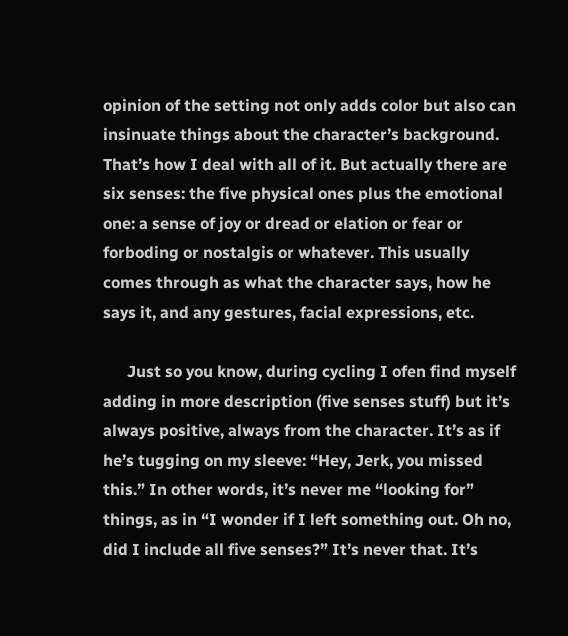opinion of the setting not only adds color but also can insinuate things about the character’s background. That’s how I deal with all of it. But actually there are six senses: the five physical ones plus the emotional one: a sense of joy or dread or elation or fear or forboding or nostalgis or whatever. This usually comes through as what the character says, how he says it, and any gestures, facial expressions, etc.

      Just so you know, during cycling I ofen find myself adding in more description (five senses stuff) but it’s always positive, always from the character. It’s as if he’s tugging on my sleeve: “Hey, Jerk, you missed this.” In other words, it’s never me “looking for” things, as in “I wonder if I left something out. Oh no, did I include all five senses?” It’s never that. It’s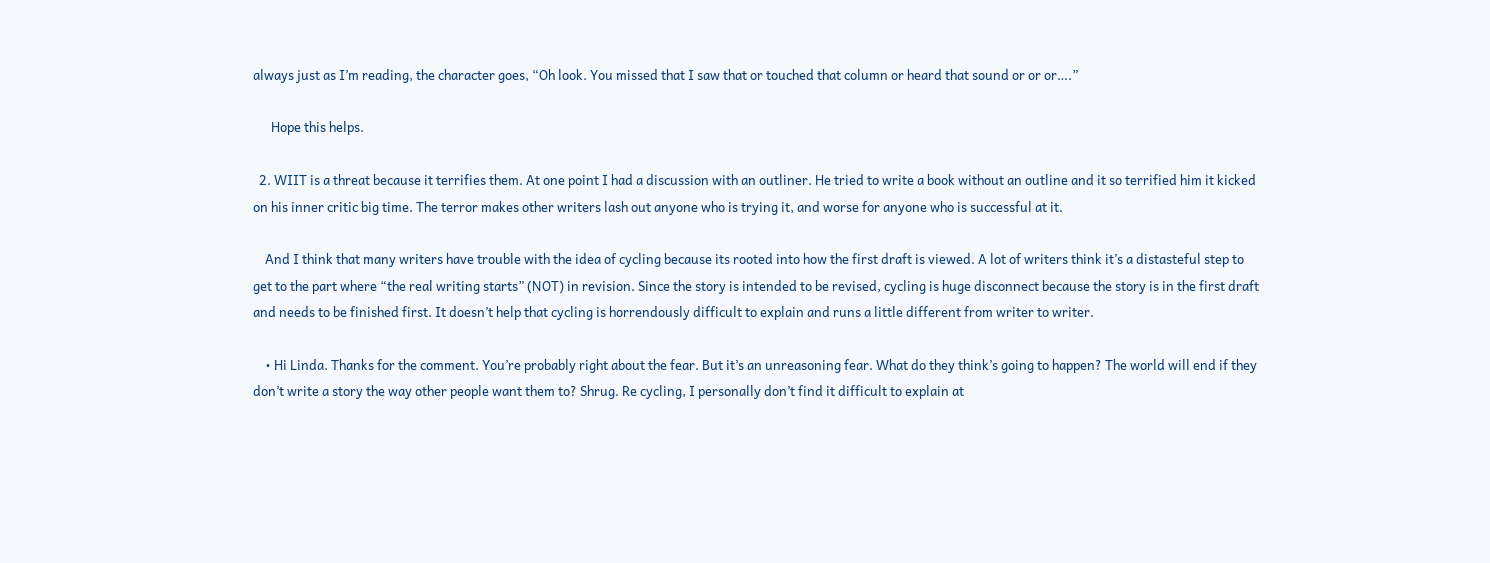always just as I’m reading, the character goes, “Oh look. You missed that I saw that or touched that column or heard that sound or or or….”

      Hope this helps.

  2. WIIT is a threat because it terrifies them. At one point I had a discussion with an outliner. He tried to write a book without an outline and it so terrified him it kicked on his inner critic big time. The terror makes other writers lash out anyone who is trying it, and worse for anyone who is successful at it.

    And I think that many writers have trouble with the idea of cycling because its rooted into how the first draft is viewed. A lot of writers think it’s a distasteful step to get to the part where “the real writing starts” (NOT) in revision. Since the story is intended to be revised, cycling is huge disconnect because the story is in the first draft and needs to be finished first. It doesn’t help that cycling is horrendously difficult to explain and runs a little different from writer to writer.

    • Hi Linda. Thanks for the comment. You’re probably right about the fear. But it’s an unreasoning fear. What do they think’s going to happen? The world will end if they don’t write a story the way other people want them to? Shrug. Re cycling, I personally don’t find it difficult to explain at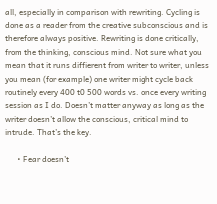all, especially in comparison with rewriting. Cycling is done as a reader from the creative subconscious and is therefore always positive. Rewriting is done critically, from the thinking, conscious mind. Not sure what you mean that it runs diffierent from writer to writer, unless you mean (for example) one writer might cycle back routinely every 400 t0 500 words vs. once every writing session as I do. Doesn’t matter anyway as long as the writer doesn’t allow the conscious, critical mind to intrude. That’s the key.

      • Fear doesn’t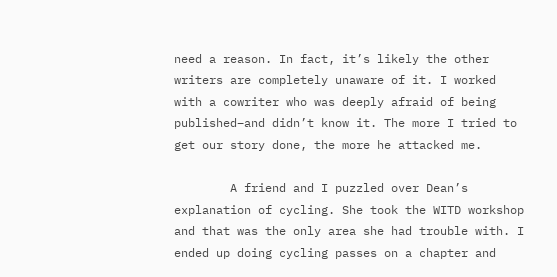need a reason. In fact, it’s likely the other writers are completely unaware of it. I worked with a cowriter who was deeply afraid of being published–and didn’t know it. The more I tried to get our story done, the more he attacked me.

        A friend and I puzzled over Dean’s explanation of cycling. She took the WITD workshop and that was the only area she had trouble with. I ended up doing cycling passes on a chapter and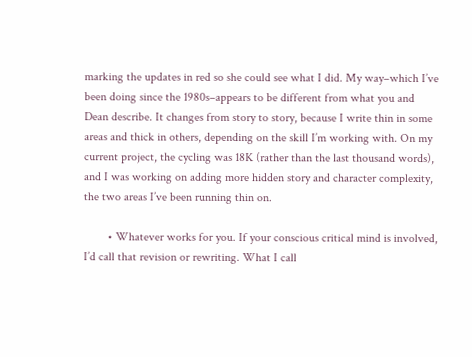marking the updates in red so she could see what I did. My way–which I’ve been doing since the 1980s–appears to be different from what you and Dean describe. It changes from story to story, because I write thin in some areas and thick in others, depending on the skill I’m working with. On my current project, the cycling was 18K (rather than the last thousand words), and I was working on adding more hidden story and character complexity, the two areas I’ve been running thin on.

        • Whatever works for you. If your conscious critical mind is involved, I’d call that revision or rewriting. What I call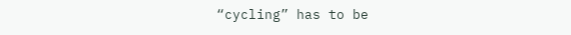“cycling” has to be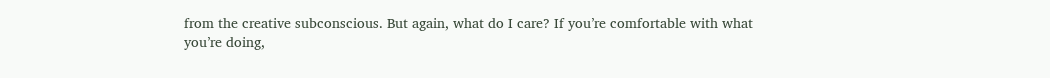from the creative subconscious. But again, what do I care? If you’re comfortable with what you’re doing,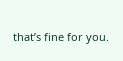that’s fine for you.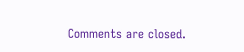Comments are closed.